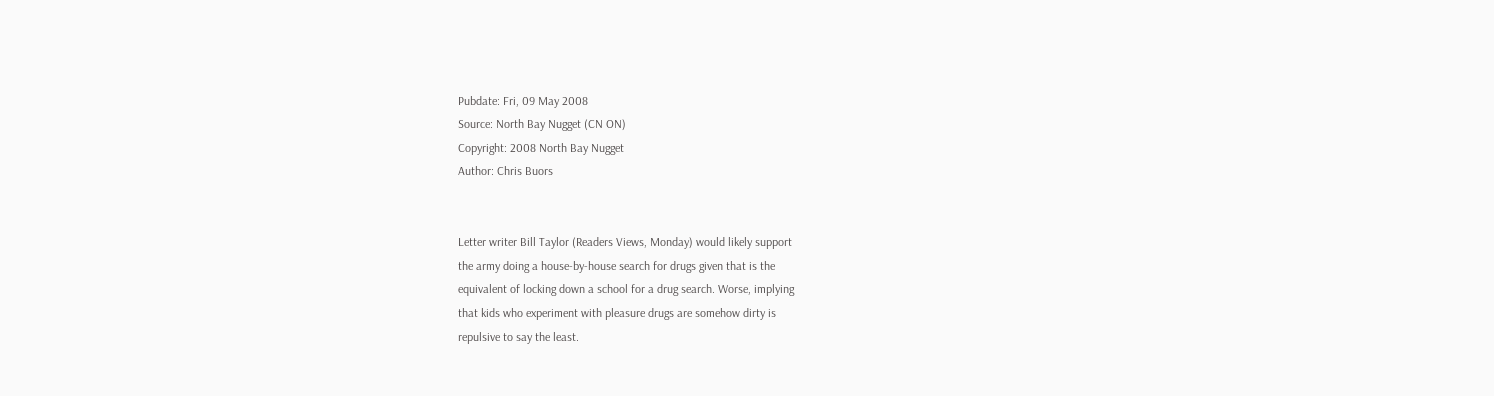Pubdate: Fri, 09 May 2008
Source: North Bay Nugget (CN ON)
Copyright: 2008 North Bay Nugget
Author: Chris Buors


Letter writer Bill Taylor (Readers Views, Monday) would likely support
the army doing a house-by-house search for drugs given that is the
equivalent of locking down a school for a drug search. Worse, implying
that kids who experiment with pleasure drugs are somehow dirty is
repulsive to say the least.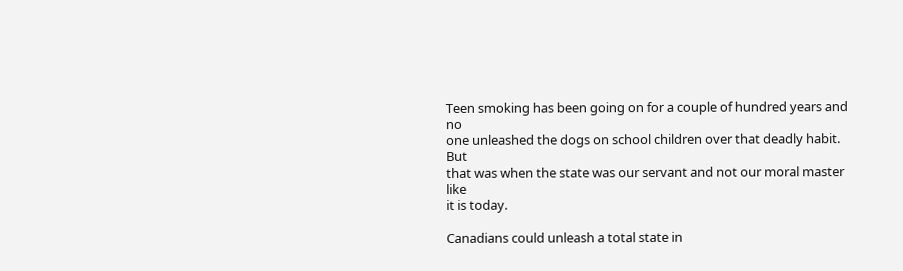Teen smoking has been going on for a couple of hundred years and no
one unleashed the dogs on school children over that deadly habit. But
that was when the state was our servant and not our moral master like
it is today.

Canadians could unleash a total state in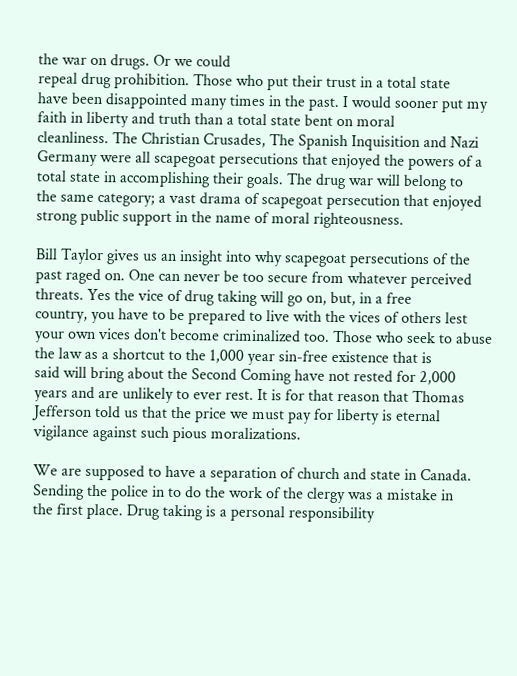the war on drugs. Or we could
repeal drug prohibition. Those who put their trust in a total state
have been disappointed many times in the past. I would sooner put my
faith in liberty and truth than a total state bent on moral
cleanliness. The Christian Crusades, The Spanish Inquisition and Nazi
Germany were all scapegoat persecutions that enjoyed the powers of a
total state in accomplishing their goals. The drug war will belong to
the same category; a vast drama of scapegoat persecution that enjoyed
strong public support in the name of moral righteousness.

Bill Taylor gives us an insight into why scapegoat persecutions of the
past raged on. One can never be too secure from whatever perceived
threats. Yes the vice of drug taking will go on, but, in a free
country, you have to be prepared to live with the vices of others lest
your own vices don't become criminalized too. Those who seek to abuse
the law as a shortcut to the 1,000 year sin-free existence that is
said will bring about the Second Coming have not rested for 2,000
years and are unlikely to ever rest. It is for that reason that Thomas
Jefferson told us that the price we must pay for liberty is eternal
vigilance against such pious moralizations.

We are supposed to have a separation of church and state in Canada.
Sending the police in to do the work of the clergy was a mistake in
the first place. Drug taking is a personal responsibility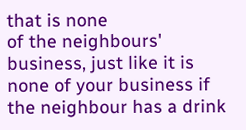that is none
of the neighbours' business, just like it is none of your business if
the neighbour has a drink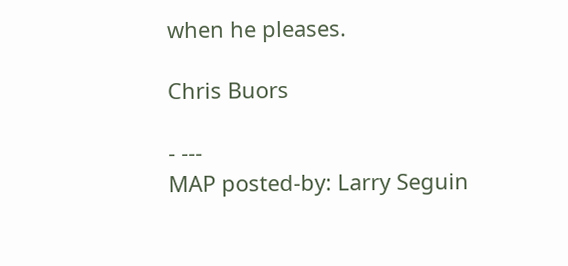when he pleases.

Chris Buors

- ---
MAP posted-by: Larry Seguin